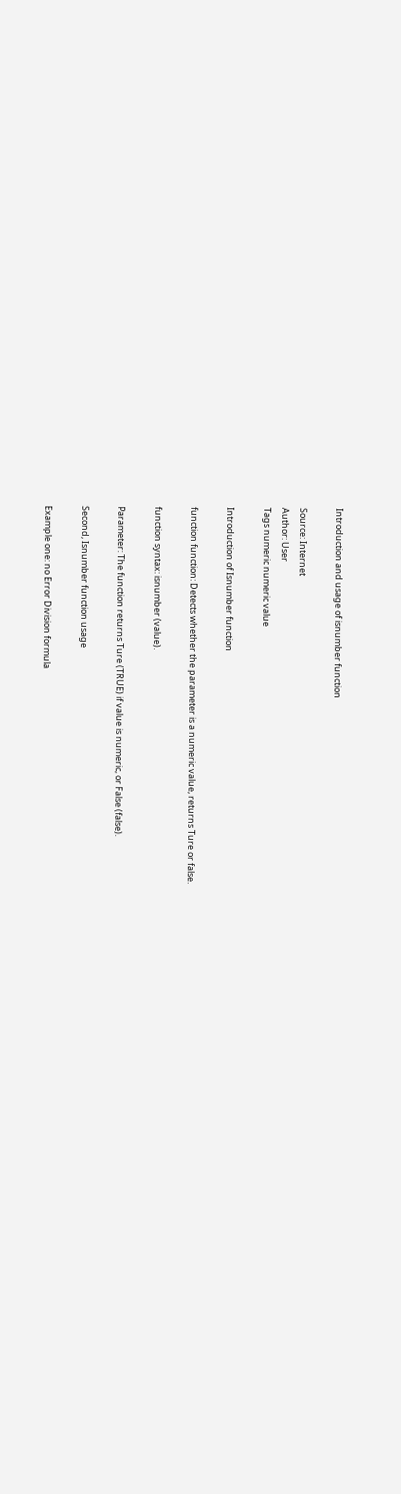Introduction and usage of isnumber function

Source: Internet
Author: User
Tags numeric numeric value

Introduction of Isnumber function

function function: Detects whether the parameter is a numeric value, returns Ture or false.

function syntax: isnumber (value).

Parameter: The function returns Ture (TRUE) if value is numeric, or False (false).

Second, Isnumber function usage

Example one: no Error Division formula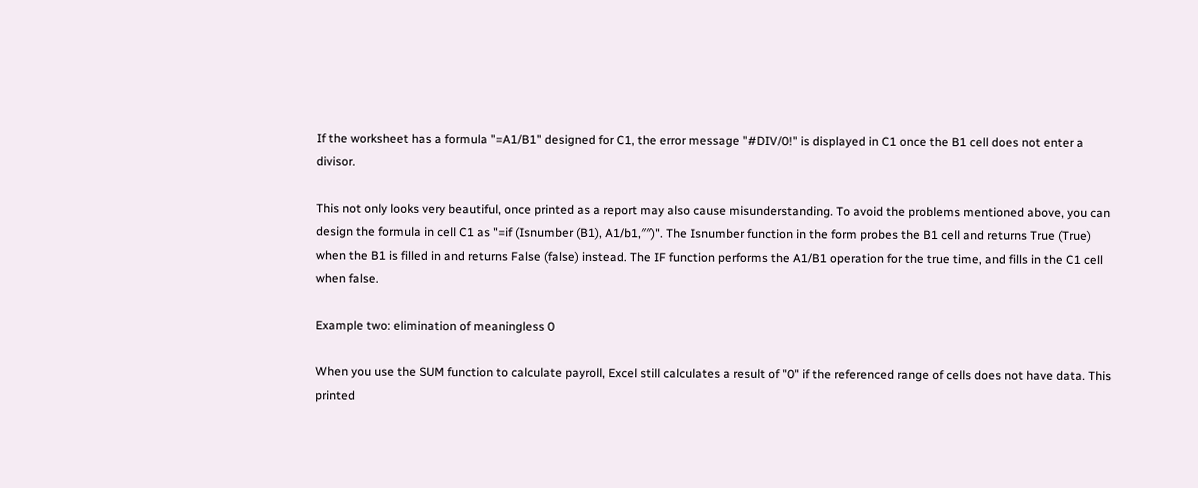If the worksheet has a formula "=A1/B1" designed for C1, the error message "#DIV/0!" is displayed in C1 once the B1 cell does not enter a divisor.

This not only looks very beautiful, once printed as a report may also cause misunderstanding. To avoid the problems mentioned above, you can design the formula in cell C1 as "=if (Isnumber (B1), A1/b1,″″)". The Isnumber function in the form probes the B1 cell and returns True (True) when the B1 is filled in and returns False (false) instead. The IF function performs the A1/B1 operation for the true time, and fills in the C1 cell when false.

Example two: elimination of meaningless 0

When you use the SUM function to calculate payroll, Excel still calculates a result of "0" if the referenced range of cells does not have data. This printed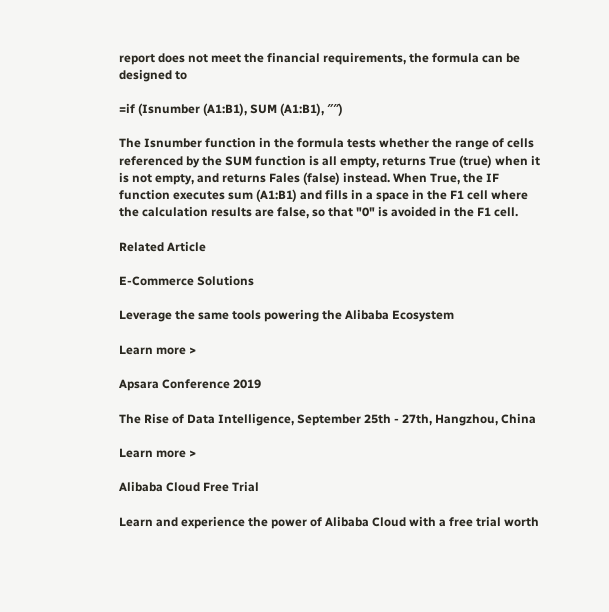report does not meet the financial requirements, the formula can be designed to

=if (Isnumber (A1:B1), SUM (A1:B1), ″″)

The Isnumber function in the formula tests whether the range of cells referenced by the SUM function is all empty, returns True (true) when it is not empty, and returns Fales (false) instead. When True, the IF function executes sum (A1:B1) and fills in a space in the F1 cell where the calculation results are false, so that "0" is avoided in the F1 cell.

Related Article

E-Commerce Solutions

Leverage the same tools powering the Alibaba Ecosystem

Learn more >

Apsara Conference 2019

The Rise of Data Intelligence, September 25th - 27th, Hangzhou, China

Learn more >

Alibaba Cloud Free Trial

Learn and experience the power of Alibaba Cloud with a free trial worth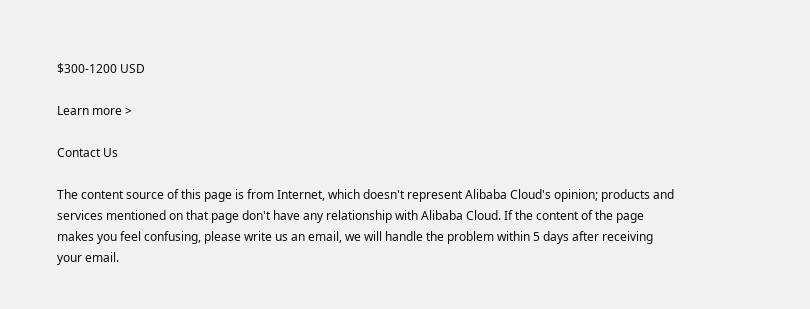$300-1200 USD

Learn more >

Contact Us

The content source of this page is from Internet, which doesn't represent Alibaba Cloud's opinion; products and services mentioned on that page don't have any relationship with Alibaba Cloud. If the content of the page makes you feel confusing, please write us an email, we will handle the problem within 5 days after receiving your email.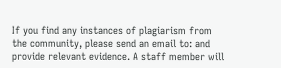If you find any instances of plagiarism from the community, please send an email to: and provide relevant evidence. A staff member will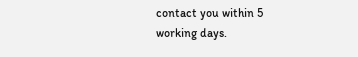contact you within 5 working days.